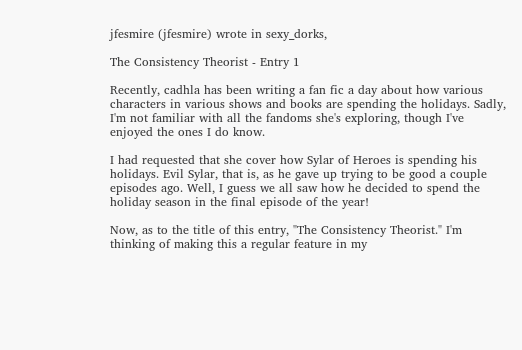jfesmire (jfesmire) wrote in sexy_dorks,

The Consistency Theorist - Entry 1

Recently, cadhla has been writing a fan fic a day about how various characters in various shows and books are spending the holidays. Sadly, I'm not familiar with all the fandoms she's exploring, though I've enjoyed the ones I do know.

I had requested that she cover how Sylar of Heroes is spending his holidays. Evil Sylar, that is, as he gave up trying to be good a couple episodes ago. Well, I guess we all saw how he decided to spend the holiday season in the final episode of the year!

Now, as to the title of this entry, "The Consistency Theorist." I'm thinking of making this a regular feature in my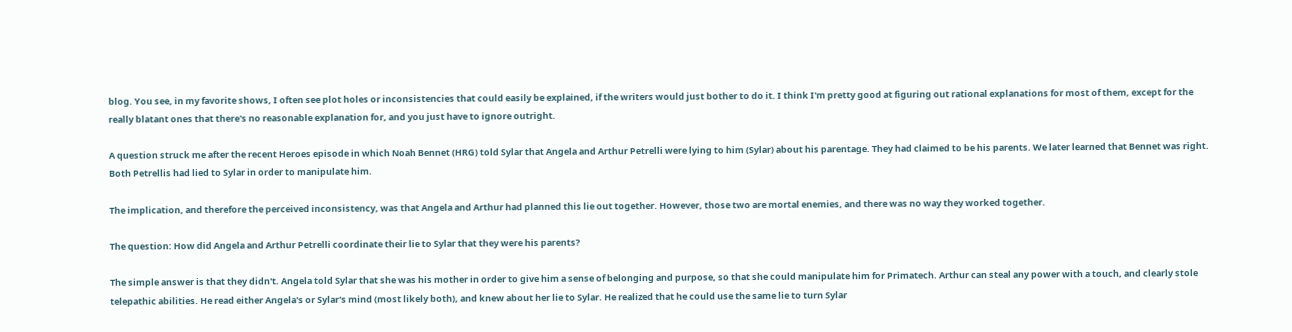blog. You see, in my favorite shows, I often see plot holes or inconsistencies that could easily be explained, if the writers would just bother to do it. I think I'm pretty good at figuring out rational explanations for most of them, except for the really blatant ones that there's no reasonable explanation for, and you just have to ignore outright.

A question struck me after the recent Heroes episode in which Noah Bennet (HRG) told Sylar that Angela and Arthur Petrelli were lying to him (Sylar) about his parentage. They had claimed to be his parents. We later learned that Bennet was right. Both Petrellis had lied to Sylar in order to manipulate him.

The implication, and therefore the perceived inconsistency, was that Angela and Arthur had planned this lie out together. However, those two are mortal enemies, and there was no way they worked together.

The question: How did Angela and Arthur Petrelli coordinate their lie to Sylar that they were his parents?

The simple answer is that they didn't. Angela told Sylar that she was his mother in order to give him a sense of belonging and purpose, so that she could manipulate him for Primatech. Arthur can steal any power with a touch, and clearly stole telepathic abilities. He read either Angela's or Sylar's mind (most likely both), and knew about her lie to Sylar. He realized that he could use the same lie to turn Sylar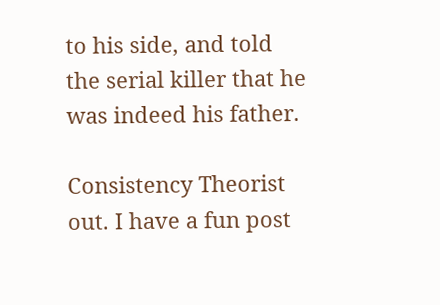to his side, and told the serial killer that he was indeed his father.

Consistency Theorist out. I have a fun post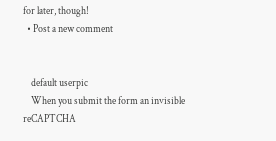for later, though!
  • Post a new comment


    default userpic
    When you submit the form an invisible reCAPTCHA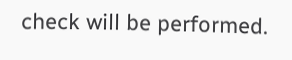check will be performed.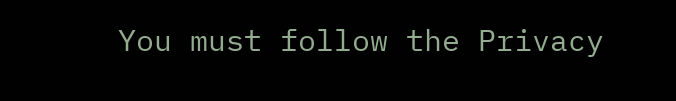You must follow the Privacy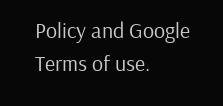Policy and Google Terms of use.